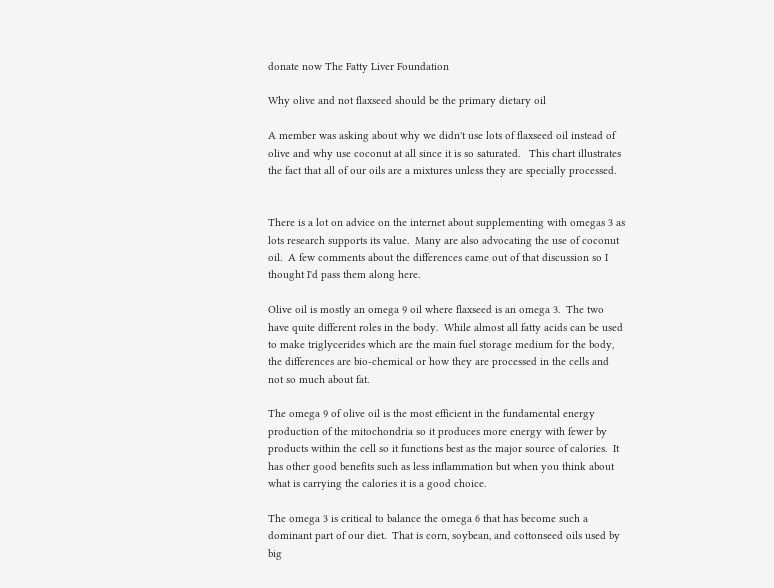donate now The Fatty Liver Foundation

Why olive and not flaxseed should be the primary dietary oil

A member was asking about why we didn't use lots of flaxseed oil instead of olive and why use coconut at all since it is so saturated.   This chart illustrates the fact that all of our oils are a mixtures unless they are specially processed.


There is a lot on advice on the internet about supplementing with omegas 3 as lots research supports its value.  Many are also advocating the use of coconut oil.  A few comments about the differences came out of that discussion so I thought I'd pass them along here.

Olive oil is mostly an omega 9 oil where flaxseed is an omega 3.  The two have quite different roles in the body.  While almost all fatty acids can be used to make triglycerides which are the main fuel storage medium for the body, the differences are bio-chemical or how they are processed in the cells and not so much about fat.

The omega 9 of olive oil is the most efficient in the fundamental energy production of the mitochondria so it produces more energy with fewer by products within the cell so it functions best as the major source of calories.  It has other good benefits such as less inflammation but when you think about what is carrying the calories it is a good choice.

The omega 3 is critical to balance the omega 6 that has become such a dominant part of our diet.  That is corn, soybean, and cottonseed oils used by big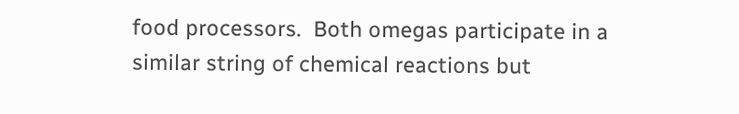food processors.  Both omegas participate in a similar string of chemical reactions but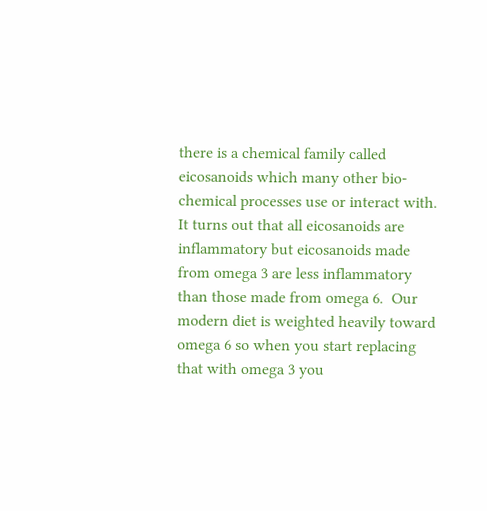there is a chemical family called eicosanoids which many other bio-chemical processes use or interact with.  It turns out that all eicosanoids are inflammatory but eicosanoids made from omega 3 are less inflammatory than those made from omega 6.  Our modern diet is weighted heavily toward omega 6 so when you start replacing that with omega 3 you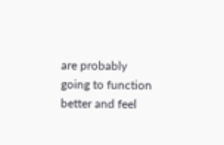are probably going to function better and feel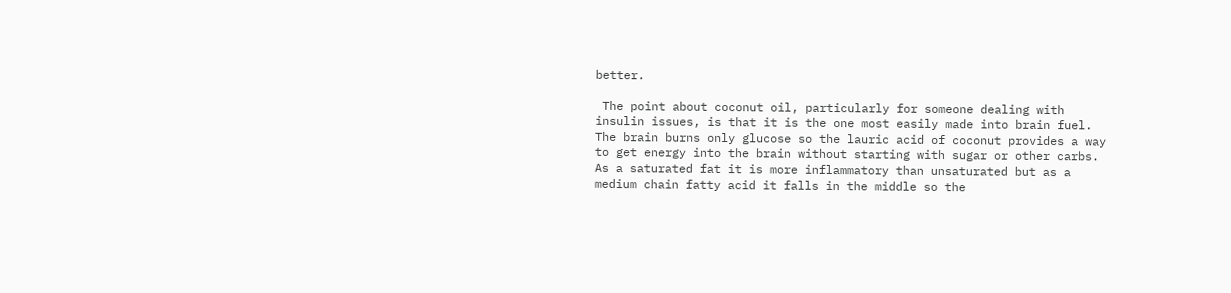better.

 The point about coconut oil, particularly for someone dealing with insulin issues, is that it is the one most easily made into brain fuel.  The brain burns only glucose so the lauric acid of coconut provides a way to get energy into the brain without starting with sugar or other carbs.  As a saturated fat it is more inflammatory than unsaturated but as a medium chain fatty acid it falls in the middle so the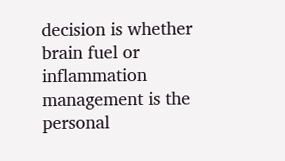decision is whether  brain fuel or inflammation management is the personal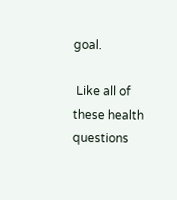goal.

 Like all of these health questions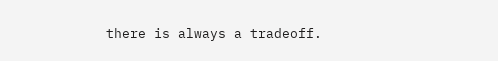there is always a tradeoff.